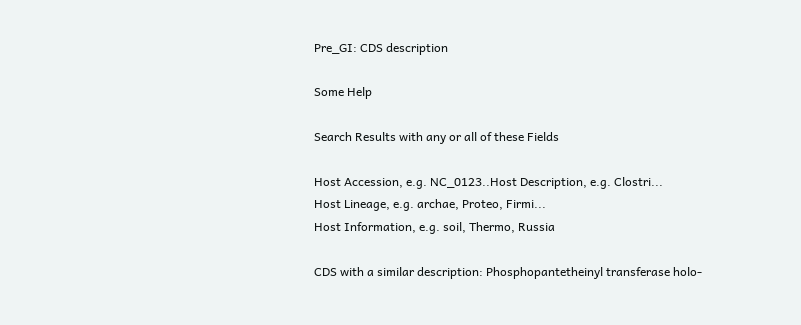Pre_GI: CDS description

Some Help

Search Results with any or all of these Fields

Host Accession, e.g. NC_0123..Host Description, e.g. Clostri...
Host Lineage, e.g. archae, Proteo, Firmi...
Host Information, e.g. soil, Thermo, Russia

CDS with a similar description: Phosphopantetheinyl transferase holo-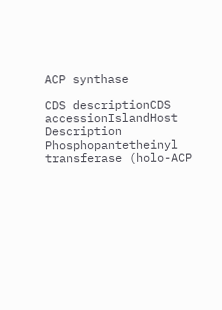ACP synthase

CDS descriptionCDS accessionIslandHost Description
Phosphopantetheinyl transferase (holo-ACP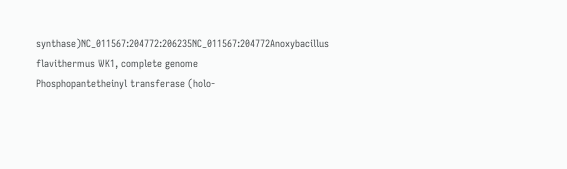synthase)NC_011567:204772:206235NC_011567:204772Anoxybacillus flavithermus WK1, complete genome
Phosphopantetheinyl transferase (holo-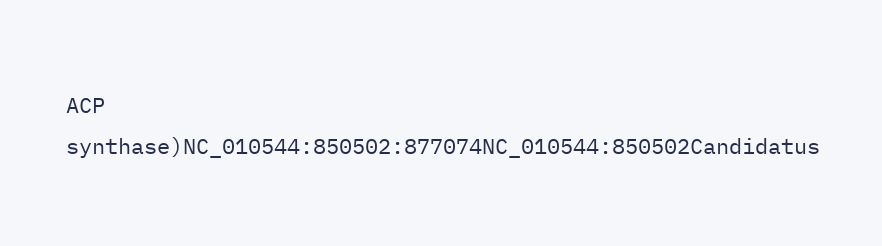ACP synthase)NC_010544:850502:877074NC_010544:850502Candidatus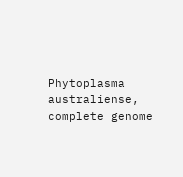Phytoplasma australiense, complete genome